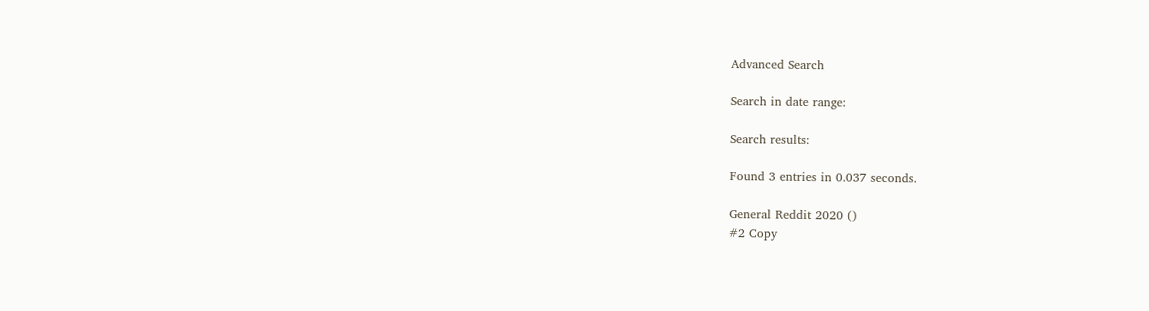Advanced Search

Search in date range:

Search results:

Found 3 entries in 0.037 seconds.

General Reddit 2020 ()
#2 Copy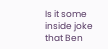Is it some inside joke that Ben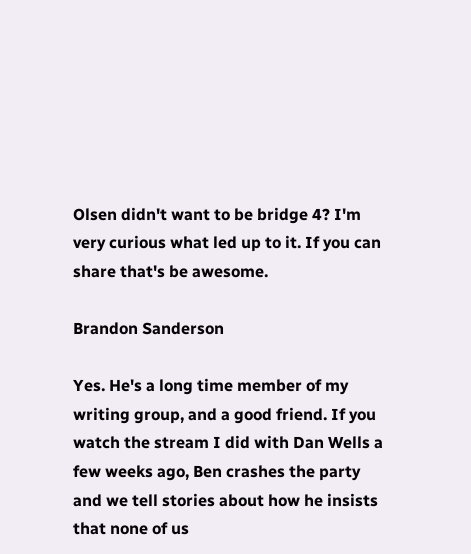Olsen didn't want to be bridge 4? I'm very curious what led up to it. If you can share that's be awesome.

Brandon Sanderson

Yes. He's a long time member of my writing group, and a good friend. If you watch the stream I did with Dan Wells a few weeks ago, Ben crashes the party and we tell stories about how he insists that none of us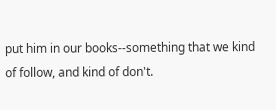put him in our books--something that we kind of follow, and kind of don't.